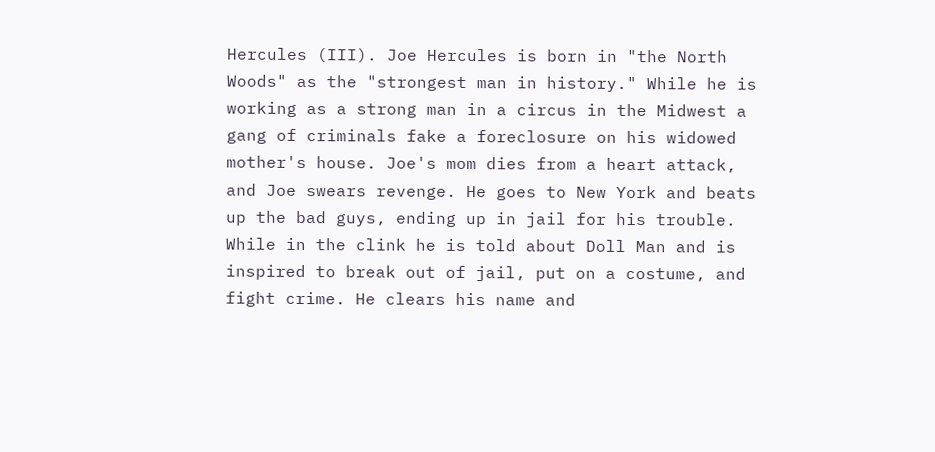Hercules (III). Joe Hercules is born in "the North Woods" as the "strongest man in history." While he is working as a strong man in a circus in the Midwest a gang of criminals fake a foreclosure on his widowed mother's house. Joe's mom dies from a heart attack, and Joe swears revenge. He goes to New York and beats up the bad guys, ending up in jail for his trouble. While in the clink he is told about Doll Man and is inspired to break out of jail, put on a costume, and fight crime. He clears his name and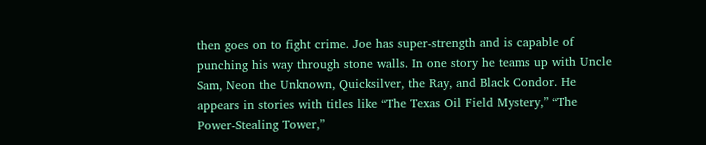then goes on to fight crime. Joe has super-strength and is capable of punching his way through stone walls. In one story he teams up with Uncle Sam, Neon the Unknown, Quicksilver, the Ray, and Black Condor. He appears in stories with titles like “The Texas Oil Field Mystery,” “The Power-Stealing Tower,”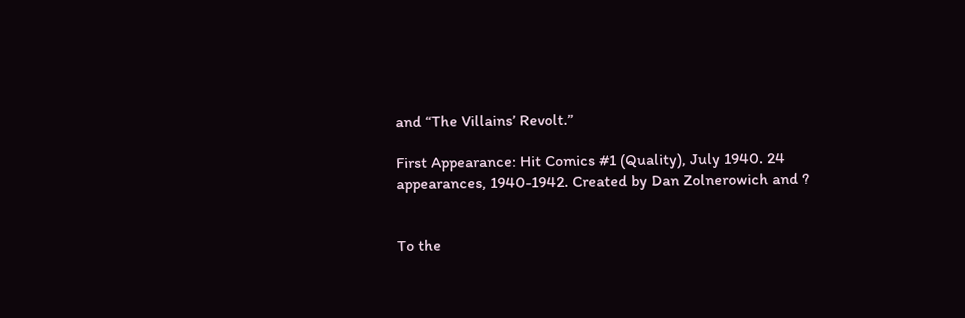and “The Villains’ Revolt.”

First Appearance: Hit Comics #1 (Quality), July 1940. 24 appearances, 1940-1942. Created by Dan Zolnerowich and ?


To the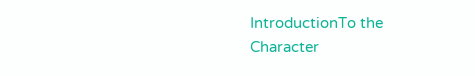IntroductionTo the Character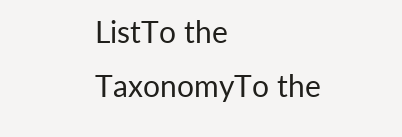ListTo the TaxonomyTo the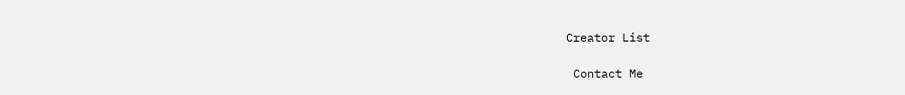Creator List

 Contact Me